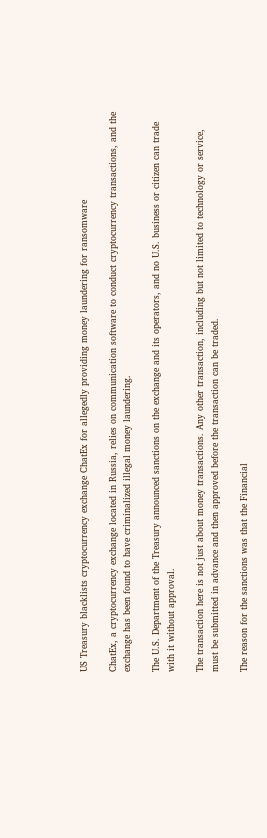US Treasury blacklists cryptocurrency exchange ChatEx for allegedly providing money laundering for ransomware

ChatEx, a cryptocurrency exchange located in Russia, relies on communication software to conduct cryptocurrency transactions, and the exchange has been found to have criminalized illegal money laundering.

The U.S. Department of the Treasury announced sanctions on the exchange and its operators, and no U.S. business or citizen can trade with it without approval.

The transaction here is not just about money transactions. Any other transaction, including but not limited to technology or service, must be submitted in advance and then approved before the transaction can be traded.

The reason for the sanctions was that the Financial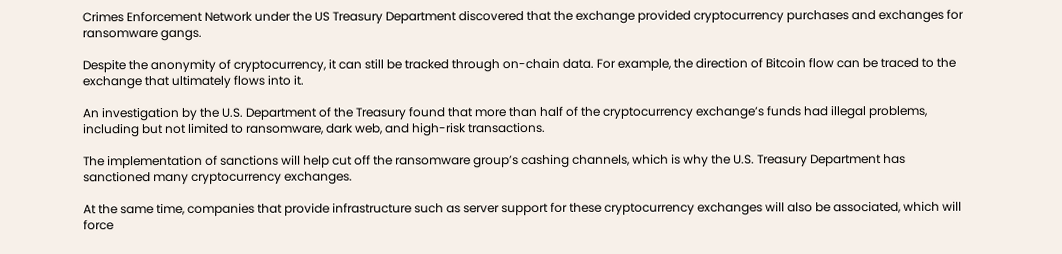Crimes Enforcement Network under the US Treasury Department discovered that the exchange provided cryptocurrency purchases and exchanges for ransomware gangs.

Despite the anonymity of cryptocurrency, it can still be tracked through on-chain data. For example, the direction of Bitcoin flow can be traced to the exchange that ultimately flows into it.

An investigation by the U.S. Department of the Treasury found that more than half of the cryptocurrency exchange’s funds had illegal problems, including but not limited to ransomware, dark web, and high-risk transactions.

The implementation of sanctions will help cut off the ransomware group’s cashing channels, which is why the U.S. Treasury Department has sanctioned many cryptocurrency exchanges.

At the same time, companies that provide infrastructure such as server support for these cryptocurrency exchanges will also be associated, which will force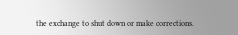the exchange to shut down or make corrections.